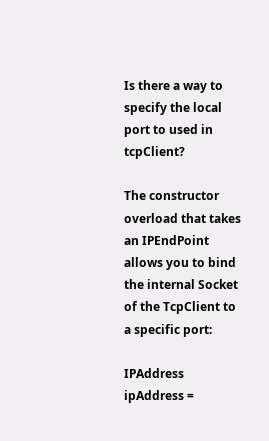Is there a way to specify the local port to used in tcpClient?

The constructor overload that takes an IPEndPoint allows you to bind the internal Socket of the TcpClient to a specific port:

IPAddress ipAddress =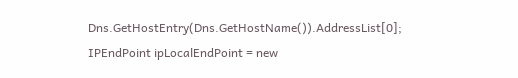Dns.GetHostEntry(Dns.GetHostName()).AddressList[0];
IPEndPoint ipLocalEndPoint = new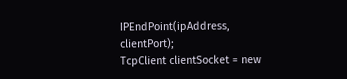IPEndPoint(ipAddress, clientPort);
TcpClient clientSocket = new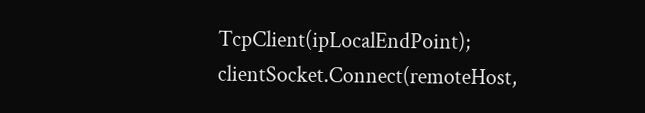TcpClient(ipLocalEndPoint);
clientSocket.Connect(remoteHost,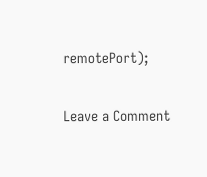remotePort);

Leave a Comment